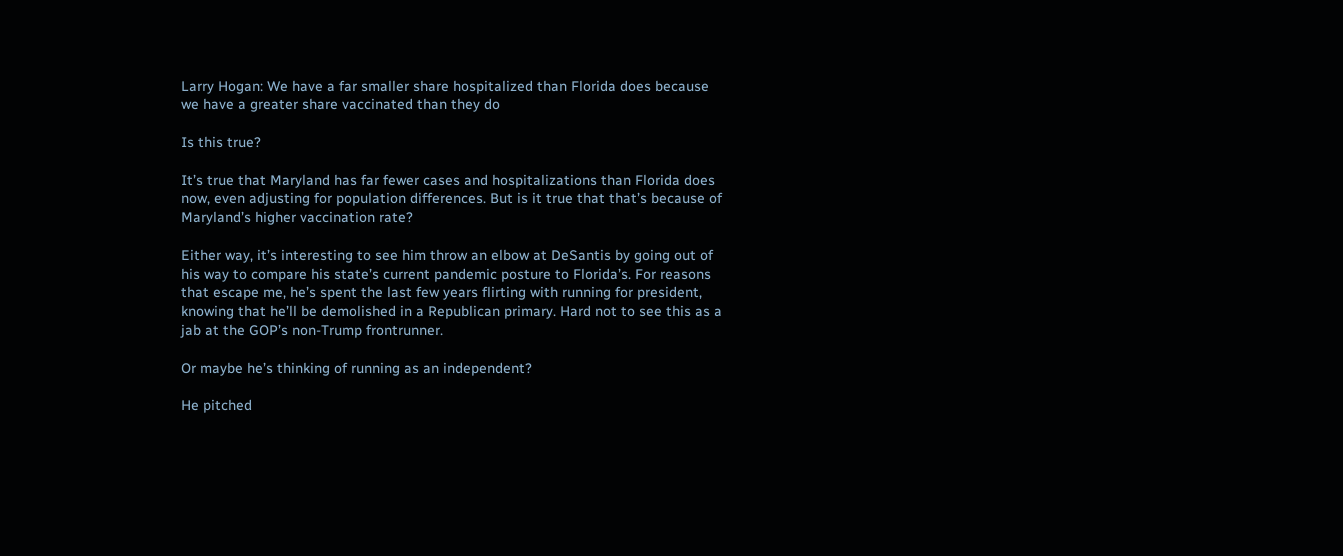Larry Hogan: We have a far smaller share hospitalized than Florida does because we have a greater share vaccinated than they do

Is this true?

It’s true that Maryland has far fewer cases and hospitalizations than Florida does now, even adjusting for population differences. But is it true that that’s because of Maryland’s higher vaccination rate?

Either way, it’s interesting to see him throw an elbow at DeSantis by going out of his way to compare his state’s current pandemic posture to Florida’s. For reasons that escape me, he’s spent the last few years flirting with running for president, knowing that he’ll be demolished in a Republican primary. Hard not to see this as a jab at the GOP’s non-Trump frontrunner.

Or maybe he’s thinking of running as an independent?

He pitched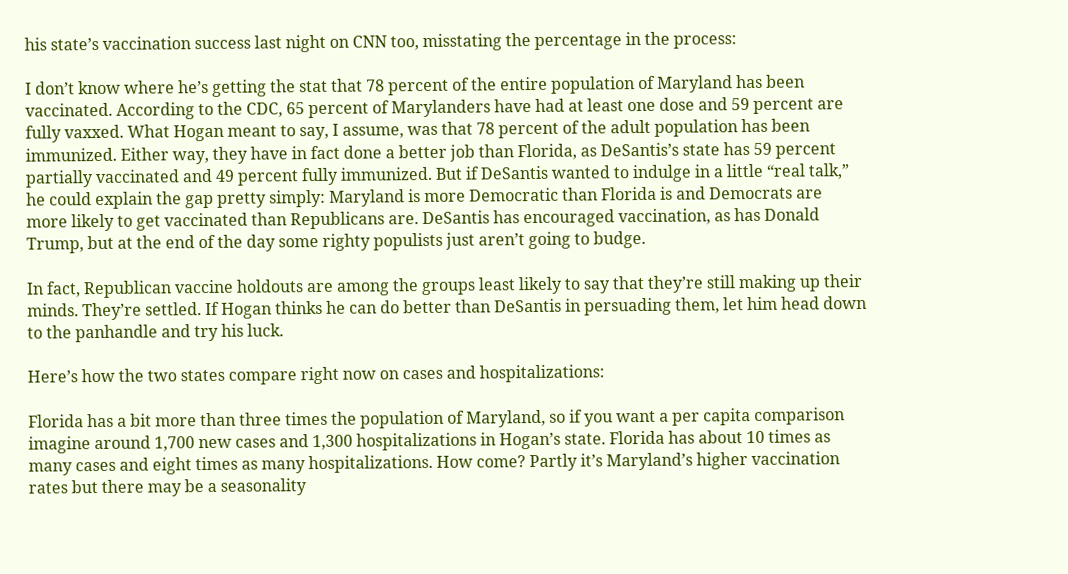his state’s vaccination success last night on CNN too, misstating the percentage in the process:

I don’t know where he’s getting the stat that 78 percent of the entire population of Maryland has been vaccinated. According to the CDC, 65 percent of Marylanders have had at least one dose and 59 percent are fully vaxxed. What Hogan meant to say, I assume, was that 78 percent of the adult population has been immunized. Either way, they have in fact done a better job than Florida, as DeSantis’s state has 59 percent partially vaccinated and 49 percent fully immunized. But if DeSantis wanted to indulge in a little “real talk,” he could explain the gap pretty simply: Maryland is more Democratic than Florida is and Democrats are more likely to get vaccinated than Republicans are. DeSantis has encouraged vaccination, as has Donald Trump, but at the end of the day some righty populists just aren’t going to budge.

In fact, Republican vaccine holdouts are among the groups least likely to say that they’re still making up their minds. They’re settled. If Hogan thinks he can do better than DeSantis in persuading them, let him head down to the panhandle and try his luck.

Here’s how the two states compare right now on cases and hospitalizations:

Florida has a bit more than three times the population of Maryland, so if you want a per capita comparison imagine around 1,700 new cases and 1,300 hospitalizations in Hogan’s state. Florida has about 10 times as many cases and eight times as many hospitalizations. How come? Partly it’s Maryland’s higher vaccination rates but there may be a seasonality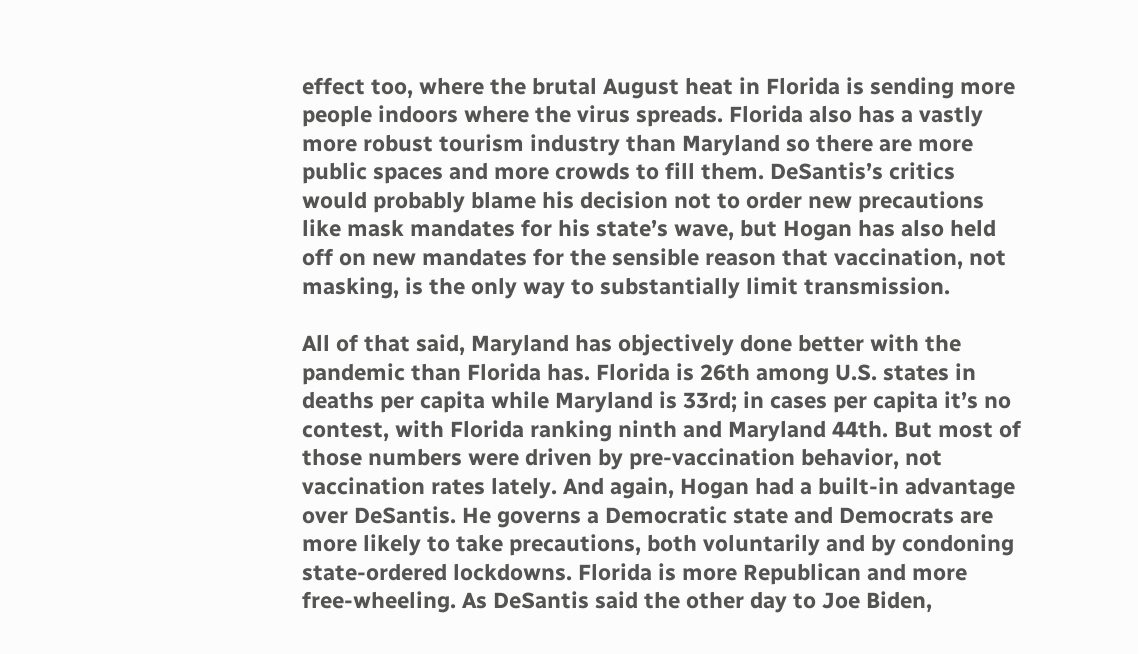effect too, where the brutal August heat in Florida is sending more people indoors where the virus spreads. Florida also has a vastly more robust tourism industry than Maryland so there are more public spaces and more crowds to fill them. DeSantis’s critics would probably blame his decision not to order new precautions like mask mandates for his state’s wave, but Hogan has also held off on new mandates for the sensible reason that vaccination, not masking, is the only way to substantially limit transmission.

All of that said, Maryland has objectively done better with the pandemic than Florida has. Florida is 26th among U.S. states in deaths per capita while Maryland is 33rd; in cases per capita it’s no contest, with Florida ranking ninth and Maryland 44th. But most of those numbers were driven by pre-vaccination behavior, not vaccination rates lately. And again, Hogan had a built-in advantage over DeSantis. He governs a Democratic state and Democrats are more likely to take precautions, both voluntarily and by condoning state-ordered lockdowns. Florida is more Republican and more free-wheeling. As DeSantis said the other day to Joe Biden,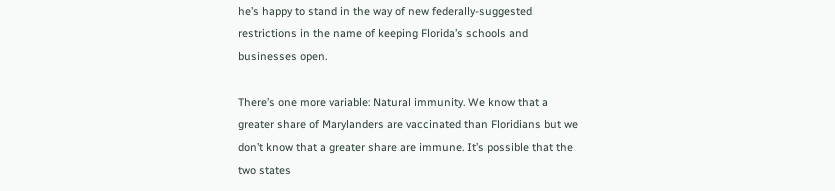he’s happy to stand in the way of new federally-suggested restrictions in the name of keeping Florida’s schools and businesses open.

There’s one more variable: Natural immunity. We know that a greater share of Marylanders are vaccinated than Floridians but we don’t know that a greater share are immune. It’s possible that the two states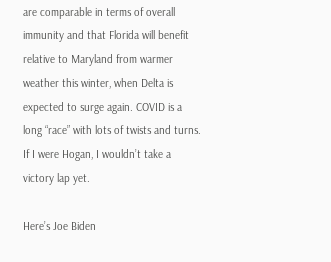are comparable in terms of overall immunity and that Florida will benefit relative to Maryland from warmer weather this winter, when Delta is expected to surge again. COVID is a long “race” with lots of twists and turns. If I were Hogan, I wouldn’t take a victory lap yet.

Here’s Joe Biden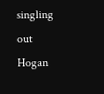singling out Hogan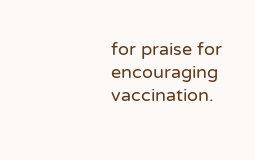for praise for encouraging vaccination.